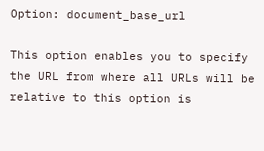Option: document_base_url

This option enables you to specify the URL from where all URLs will be relative to this option is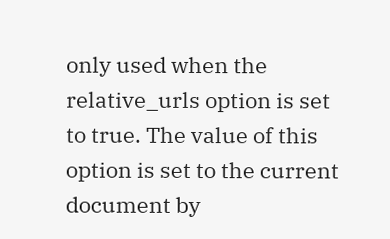only used when the relative_urls option is set to true. The value of this option is set to the current document by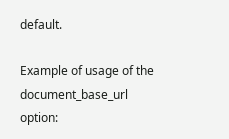default.

Example of usage of the document_base_url option: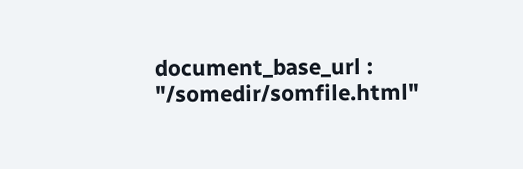document_base_url : "/somedir/somfile.html"